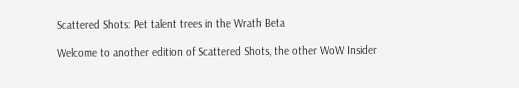Scattered Shots: Pet talent trees in the Wrath Beta

Welcome to another edition of Scattered Shots, the other WoW Insider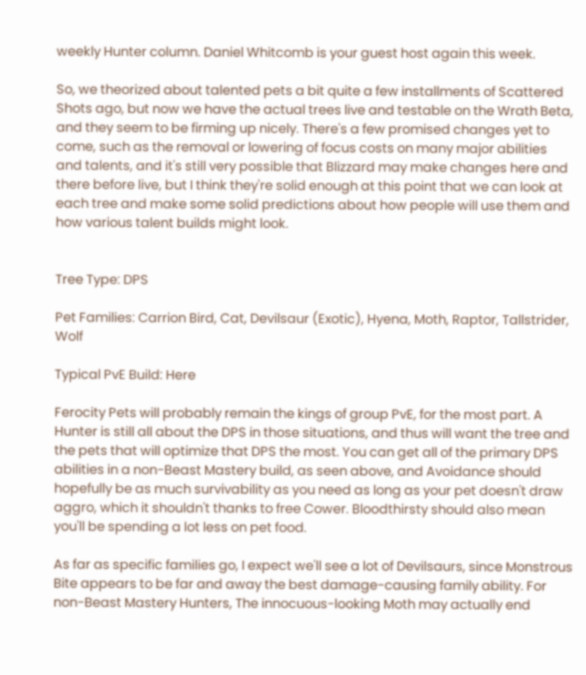weekly Hunter column. Daniel Whitcomb is your guest host again this week.

So, we theorized about talented pets a bit quite a few installments of Scattered Shots ago, but now we have the actual trees live and testable on the Wrath Beta, and they seem to be firming up nicely. There's a few promised changes yet to come, such as the removal or lowering of focus costs on many major abilities and talents, and it's still very possible that Blizzard may make changes here and there before live, but I think they're solid enough at this point that we can look at each tree and make some solid predictions about how people will use them and how various talent builds might look.


Tree Type: DPS

Pet Families: Carrion Bird, Cat, Devilsaur (Exotic), Hyena, Moth, Raptor, Tallstrider, Wolf

Typical PvE Build: Here

Ferocity Pets will probably remain the kings of group PvE, for the most part. A Hunter is still all about the DPS in those situations, and thus will want the tree and the pets that will optimize that DPS the most. You can get all of the primary DPS abilities in a non-Beast Mastery build, as seen above, and Avoidance should hopefully be as much survivability as you need as long as your pet doesn't draw aggro, which it shouldn't thanks to free Cower. Bloodthirsty should also mean you'll be spending a lot less on pet food.

As far as specific families go, I expect we'll see a lot of Devilsaurs, since Monstrous Bite appears to be far and away the best damage-causing family ability. For non-Beast Mastery Hunters, The innocuous-looking Moth may actually end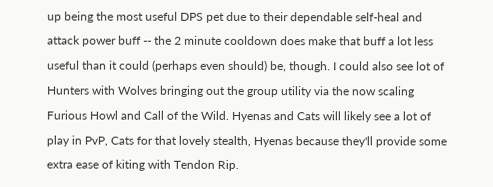up being the most useful DPS pet due to their dependable self-heal and attack power buff -- the 2 minute cooldown does make that buff a lot less useful than it could (perhaps even should) be, though. I could also see lot of Hunters with Wolves bringing out the group utility via the now scaling Furious Howl and Call of the Wild. Hyenas and Cats will likely see a lot of play in PvP, Cats for that lovely stealth, Hyenas because they'll provide some extra ease of kiting with Tendon Rip.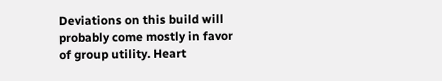Deviations on this build will probably come mostly in favor of group utility. Heart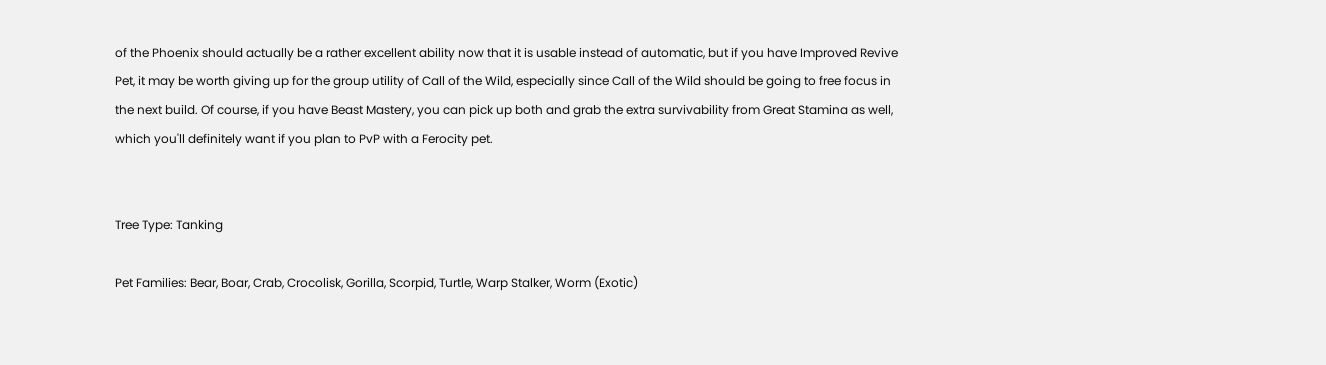of the Phoenix should actually be a rather excellent ability now that it is usable instead of automatic, but if you have Improved Revive Pet, it may be worth giving up for the group utility of Call of the Wild, especially since Call of the Wild should be going to free focus in the next build. Of course, if you have Beast Mastery, you can pick up both and grab the extra survivability from Great Stamina as well, which you'll definitely want if you plan to PvP with a Ferocity pet.


Tree Type: Tanking

Pet Families: Bear, Boar, Crab, Crocolisk, Gorilla, Scorpid, Turtle, Warp Stalker, Worm (Exotic)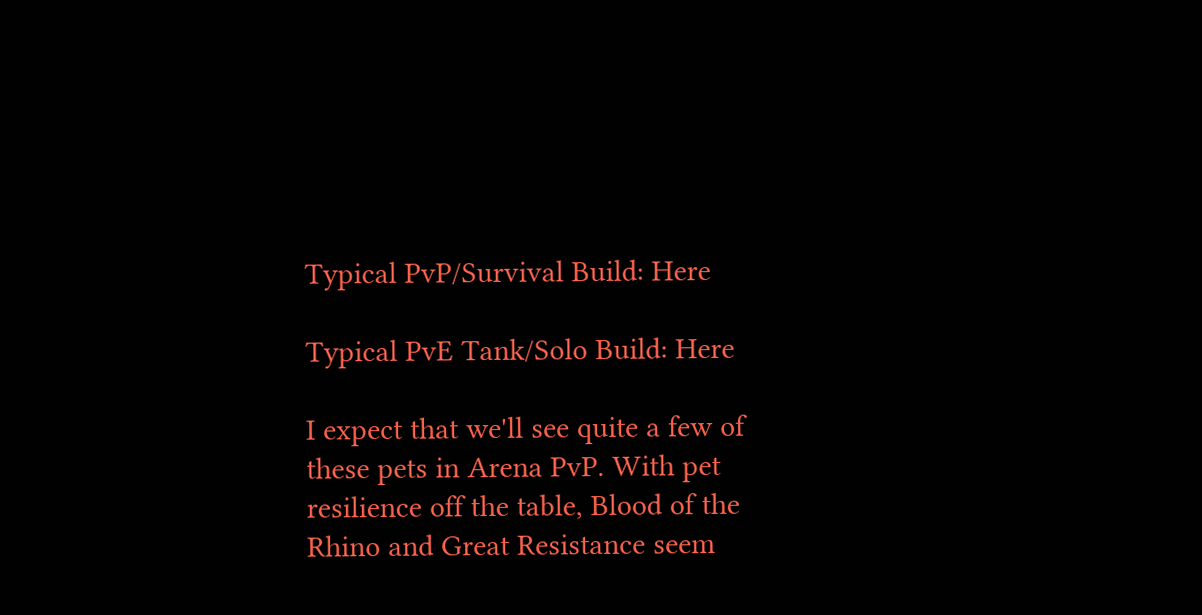Typical PvP/Survival Build: Here

Typical PvE Tank/Solo Build: Here

I expect that we'll see quite a few of these pets in Arena PvP. With pet resilience off the table, Blood of the Rhino and Great Resistance seem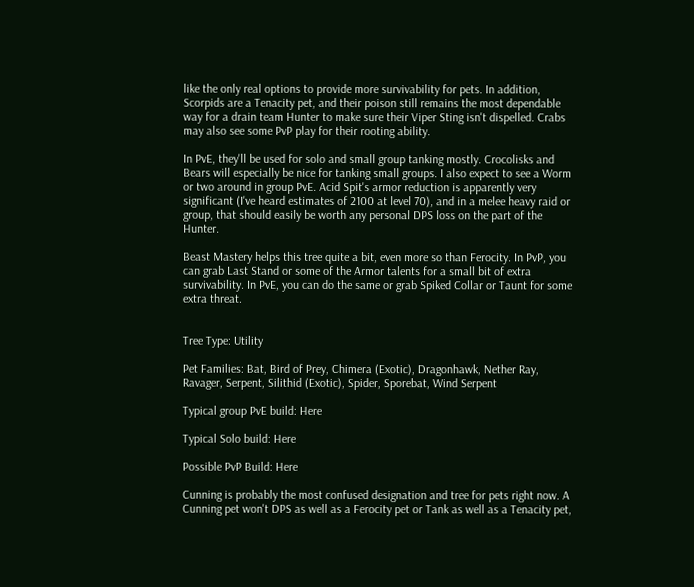like the only real options to provide more survivability for pets. In addition, Scorpids are a Tenacity pet, and their poison still remains the most dependable way for a drain team Hunter to make sure their Viper Sting isn't dispelled. Crabs may also see some PvP play for their rooting ability.

In PvE, they'll be used for solo and small group tanking mostly. Crocolisks and Bears will especially be nice for tanking small groups. I also expect to see a Worm or two around in group PvE. Acid Spit's armor reduction is apparently very significant (I've heard estimates of 2100 at level 70), and in a melee heavy raid or group, that should easily be worth any personal DPS loss on the part of the Hunter.

Beast Mastery helps this tree quite a bit, even more so than Ferocity. In PvP, you can grab Last Stand or some of the Armor talents for a small bit of extra survivability. In PvE, you can do the same or grab Spiked Collar or Taunt for some extra threat.


Tree Type: Utility

Pet Families: Bat, Bird of Prey, Chimera (Exotic), Dragonhawk, Nether Ray, Ravager, Serpent, Silithid (Exotic), Spider, Sporebat, Wind Serpent

Typical group PvE build: Here

Typical Solo build: Here

Possible PvP Build: Here

Cunning is probably the most confused designation and tree for pets right now. A Cunning pet won't DPS as well as a Ferocity pet or Tank as well as a Tenacity pet,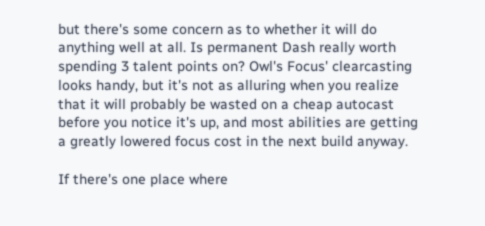but there's some concern as to whether it will do anything well at all. Is permanent Dash really worth spending 3 talent points on? Owl's Focus' clearcasting looks handy, but it's not as alluring when you realize that it will probably be wasted on a cheap autocast before you notice it's up, and most abilities are getting a greatly lowered focus cost in the next build anyway.

If there's one place where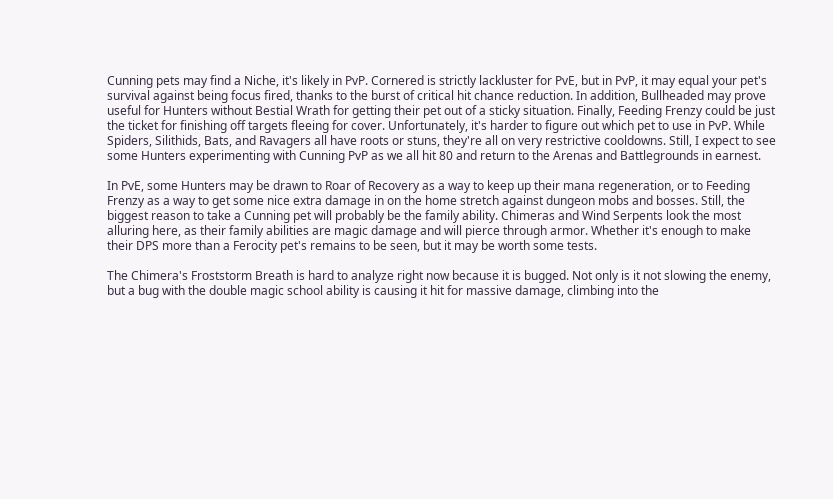Cunning pets may find a Niche, it's likely in PvP. Cornered is strictly lackluster for PvE, but in PvP, it may equal your pet's survival against being focus fired, thanks to the burst of critical hit chance reduction. In addition, Bullheaded may prove useful for Hunters without Bestial Wrath for getting their pet out of a sticky situation. Finally, Feeding Frenzy could be just the ticket for finishing off targets fleeing for cover. Unfortunately, it's harder to figure out which pet to use in PvP. While Spiders, Silithids, Bats, and Ravagers all have roots or stuns, they're all on very restrictive cooldowns. Still, I expect to see some Hunters experimenting with Cunning PvP as we all hit 80 and return to the Arenas and Battlegrounds in earnest.

In PvE, some Hunters may be drawn to Roar of Recovery as a way to keep up their mana regeneration, or to Feeding Frenzy as a way to get some nice extra damage in on the home stretch against dungeon mobs and bosses. Still, the biggest reason to take a Cunning pet will probably be the family ability. Chimeras and Wind Serpents look the most alluring here, as their family abilities are magic damage and will pierce through armor. Whether it's enough to make their DPS more than a Ferocity pet's remains to be seen, but it may be worth some tests.

The Chimera's Froststorm Breath is hard to analyze right now because it is bugged. Not only is it not slowing the enemy, but a bug with the double magic school ability is causing it hit for massive damage, climbing into the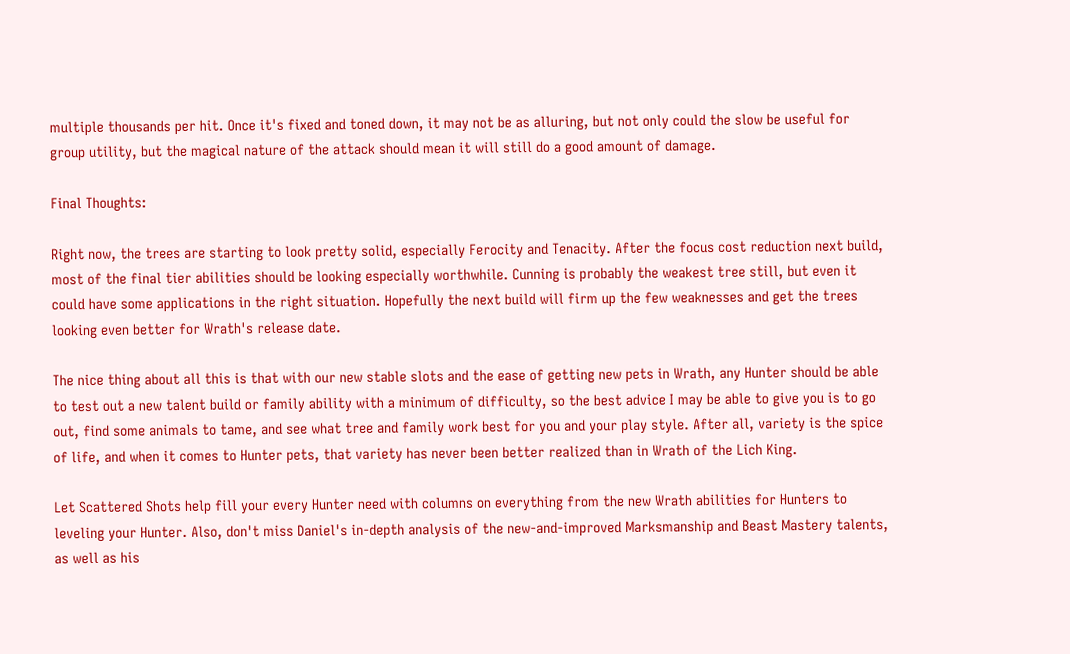multiple thousands per hit. Once it's fixed and toned down, it may not be as alluring, but not only could the slow be useful for group utility, but the magical nature of the attack should mean it will still do a good amount of damage.

Final Thoughts:

Right now, the trees are starting to look pretty solid, especially Ferocity and Tenacity. After the focus cost reduction next build, most of the final tier abilities should be looking especially worthwhile. Cunning is probably the weakest tree still, but even it could have some applications in the right situation. Hopefully the next build will firm up the few weaknesses and get the trees looking even better for Wrath's release date.

The nice thing about all this is that with our new stable slots and the ease of getting new pets in Wrath, any Hunter should be able to test out a new talent build or family ability with a minimum of difficulty, so the best advice I may be able to give you is to go out, find some animals to tame, and see what tree and family work best for you and your play style. After all, variety is the spice of life, and when it comes to Hunter pets, that variety has never been better realized than in Wrath of the Lich King.

Let Scattered Shots help fill your every Hunter need with columns on everything from the new Wrath abilities for Hunters to leveling your Hunter. Also, don't miss Daniel's in-depth analysis of the new-and-improved Marksmanship and Beast Mastery talents, as well as his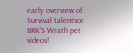early overview of Survival talentsor BRK'S Wrath pet videos!